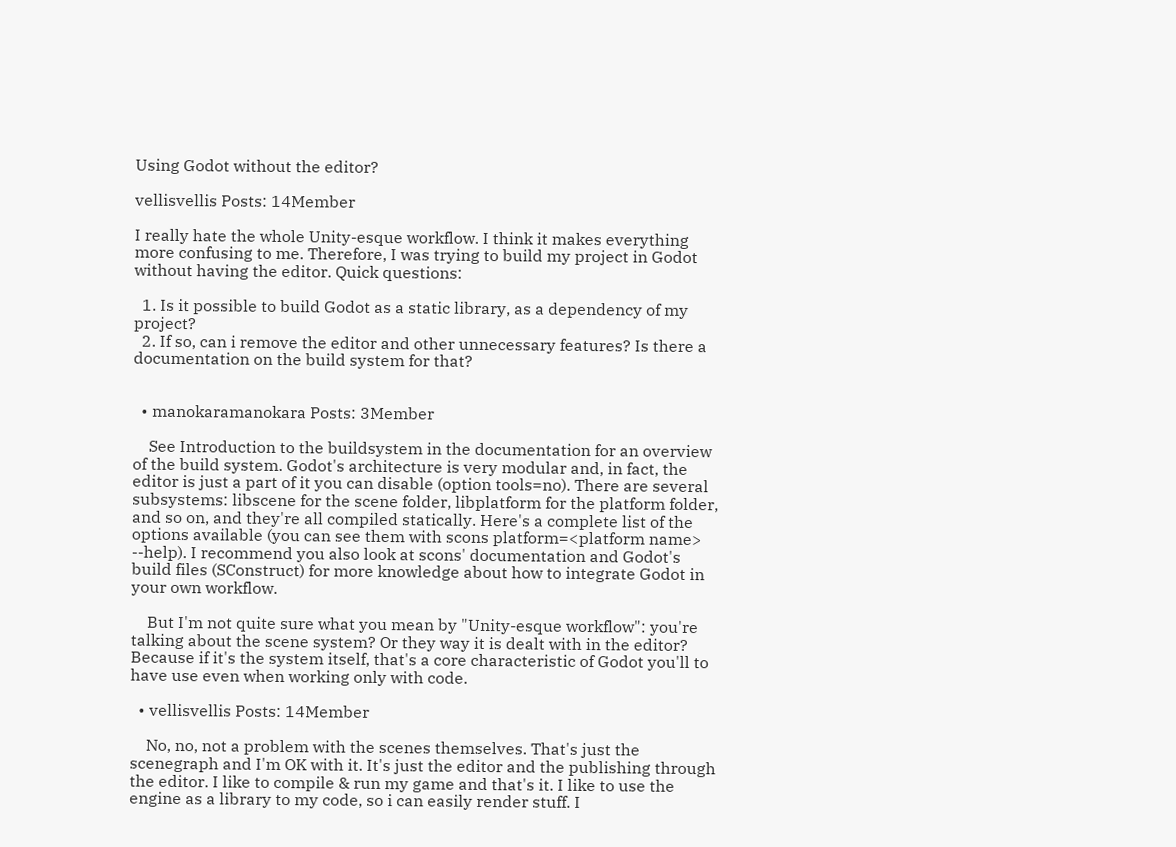Using Godot without the editor?

vellisvellis Posts: 14Member

I really hate the whole Unity-esque workflow. I think it makes everything more confusing to me. Therefore, I was trying to build my project in Godot without having the editor. Quick questions:

  1. Is it possible to build Godot as a static library, as a dependency of my project?
  2. If so, can i remove the editor and other unnecessary features? Is there a documentation on the build system for that?


  • manokaramanokara Posts: 3Member

    See Introduction to the buildsystem in the documentation for an overview of the build system. Godot's architecture is very modular and, in fact, the editor is just a part of it you can disable (option tools=no). There are several subsystems: libscene for the scene folder, libplatform for the platform folder, and so on, and they're all compiled statically. Here's a complete list of the options available (you can see them with scons platform=<platform name> --help). I recommend you also look at scons' documentation and Godot's build files (SConstruct) for more knowledge about how to integrate Godot in your own workflow.

    But I'm not quite sure what you mean by "Unity-esque workflow": you're talking about the scene system? Or they way it is dealt with in the editor? Because if it's the system itself, that's a core characteristic of Godot you'll to have use even when working only with code.

  • vellisvellis Posts: 14Member

    No, no, not a problem with the scenes themselves. That's just the scenegraph and I'm OK with it. It's just the editor and the publishing through the editor. I like to compile & run my game and that's it. I like to use the engine as a library to my code, so i can easily render stuff. I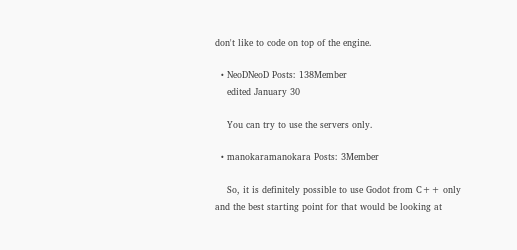don't like to code on top of the engine.

  • NeoDNeoD Posts: 138Member
    edited January 30

    You can try to use the servers only.

  • manokaramanokara Posts: 3Member

    So, it is definitely possible to use Godot from C++ only and the best starting point for that would be looking at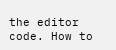the editor code. How to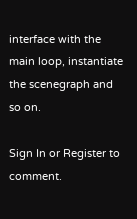interface with the main loop, instantiate the scenegraph and so on.

Sign In or Register to comment.